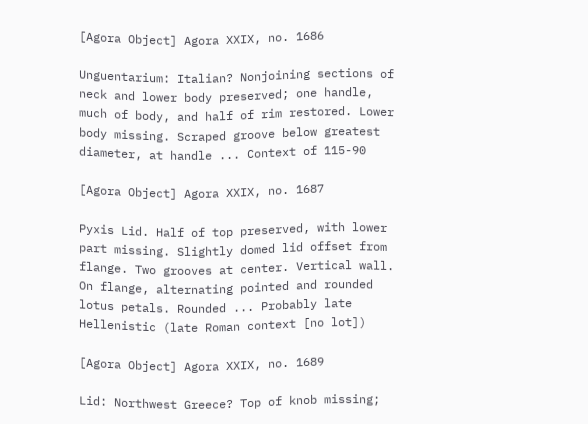[Agora Object] Agora XXIX, no. 1686

Unguentarium: Italian? Nonjoining sections of neck and lower body preserved; one handle, much of body, and half of rim restored. Lower body missing. Scraped groove below greatest diameter, at handle ... Context of 115-90

[Agora Object] Agora XXIX, no. 1687

Pyxis Lid. Half of top preserved, with lower part missing. Slightly domed lid offset from flange. Two grooves at center. Vertical wall. On flange, alternating pointed and rounded lotus petals. Rounded ... Probably late Hellenistic (late Roman context [no lot])

[Agora Object] Agora XXIX, no. 1689

Lid: Northwest Greece? Top of knob missing;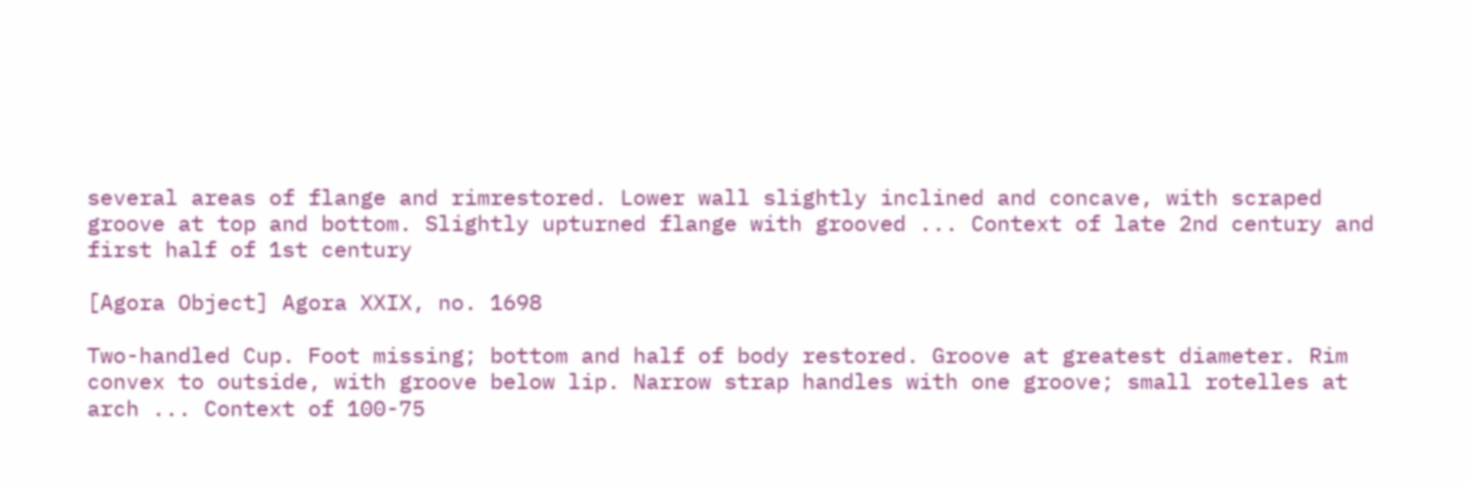several areas of flange and rimrestored. Lower wall slightly inclined and concave, with scraped groove at top and bottom. Slightly upturned flange with grooved ... Context of late 2nd century and first half of 1st century

[Agora Object] Agora XXIX, no. 1698

Two-handled Cup. Foot missing; bottom and half of body restored. Groove at greatest diameter. Rim convex to outside, with groove below lip. Narrow strap handles with one groove; small rotelles at arch ... Context of 100-75